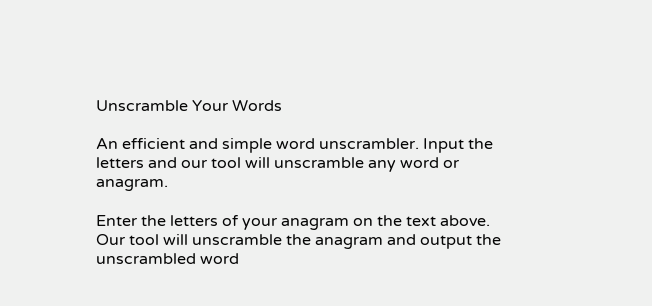Unscramble Your Words

An efficient and simple word unscrambler. Input the letters and our tool will unscramble any word or anagram.

Enter the letters of your anagram on the text above. Our tool will unscramble the anagram and output the unscrambled word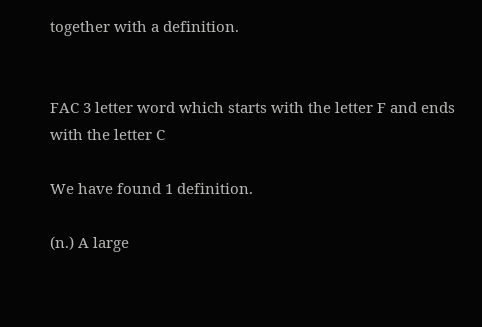together with a definition.


FAC 3 letter word which starts with the letter F and ends with the letter C

We have found 1 definition.

(n.) A large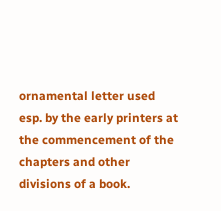ornamental letter used esp. by the early printers at the commencement of the chapters and other divisions of a book.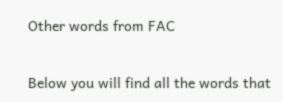Other words from FAC

Below you will find all the words that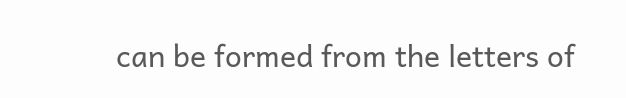can be formed from the letters of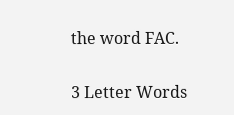the word FAC.

3 Letter Words